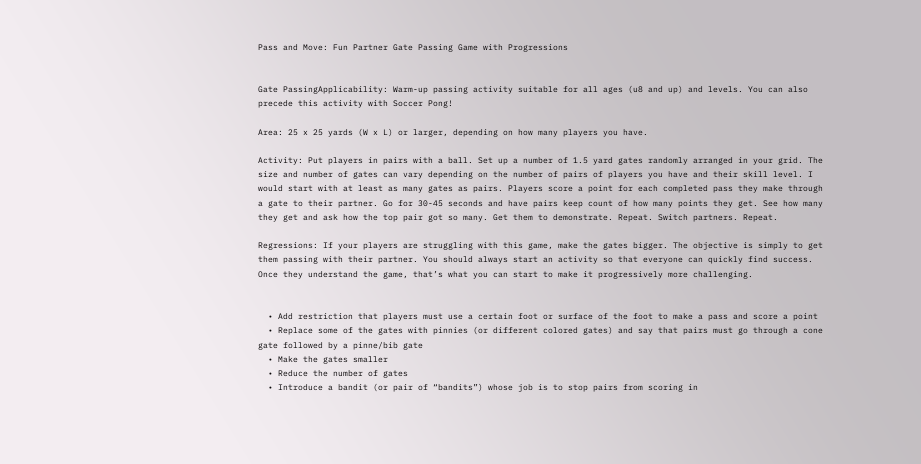Pass and Move: Fun Partner Gate Passing Game with Progressions


Gate PassingApplicability: Warm-up passing activity suitable for all ages (u8 and up) and levels. You can also precede this activity with Soccer Pong!

Area: 25 x 25 yards (W x L) or larger, depending on how many players you have.

Activity: Put players in pairs with a ball. Set up a number of 1.5 yard gates randomly arranged in your grid. The size and number of gates can vary depending on the number of pairs of players you have and their skill level. I would start with at least as many gates as pairs. Players score a point for each completed pass they make through a gate to their partner. Go for 30-45 seconds and have pairs keep count of how many points they get. See how many they get and ask how the top pair got so many. Get them to demonstrate. Repeat. Switch partners. Repeat.

Regressions: If your players are struggling with this game, make the gates bigger. The objective is simply to get them passing with their partner. You should always start an activity so that everyone can quickly find success. Once they understand the game, that’s what you can start to make it progressively more challenging.


  • Add restriction that players must use a certain foot or surface of the foot to make a pass and score a point
  • Replace some of the gates with pinnies (or different colored gates) and say that pairs must go through a cone gate followed by a pinne/bib gate
  • Make the gates smaller
  • Reduce the number of gates
  • Introduce a bandit (or pair of “bandits”) whose job is to stop pairs from scoring in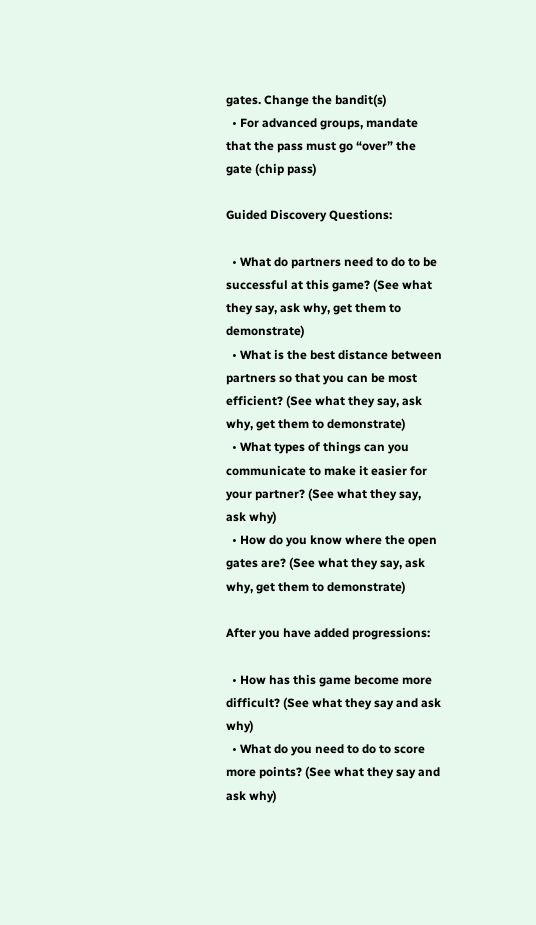gates. Change the bandit(s)
  • For advanced groups, mandate that the pass must go “over” the gate (chip pass)

Guided Discovery Questions:

  • What do partners need to do to be successful at this game? (See what they say, ask why, get them to demonstrate)
  • What is the best distance between partners so that you can be most efficient? (See what they say, ask why, get them to demonstrate)
  • What types of things can you communicate to make it easier for your partner? (See what they say, ask why)
  • How do you know where the open gates are? (See what they say, ask why, get them to demonstrate)

After you have added progressions:

  • How has this game become more difficult? (See what they say and ask why)
  • What do you need to do to score more points? (See what they say and ask why)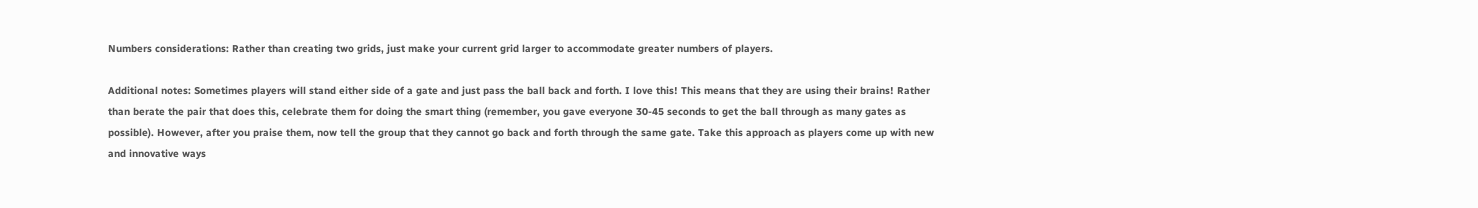Numbers considerations: Rather than creating two grids, just make your current grid larger to accommodate greater numbers of players.

Additional notes: Sometimes players will stand either side of a gate and just pass the ball back and forth. I love this! This means that they are using their brains! Rather than berate the pair that does this, celebrate them for doing the smart thing (remember, you gave everyone 30-45 seconds to get the ball through as many gates as possible). However, after you praise them, now tell the group that they cannot go back and forth through the same gate. Take this approach as players come up with new and innovative ways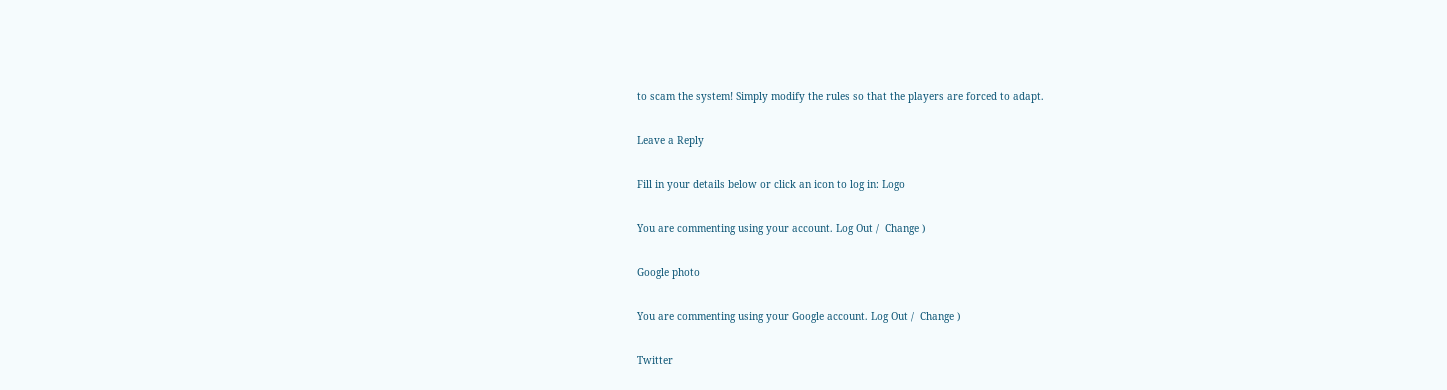to scam the system! Simply modify the rules so that the players are forced to adapt.

Leave a Reply

Fill in your details below or click an icon to log in: Logo

You are commenting using your account. Log Out /  Change )

Google photo

You are commenting using your Google account. Log Out /  Change )

Twitter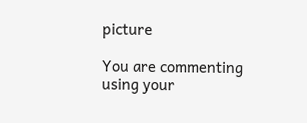picture

You are commenting using your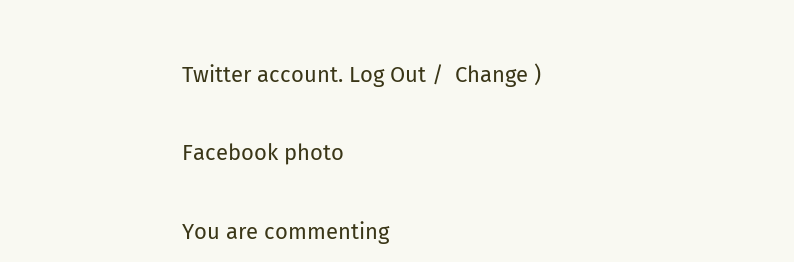Twitter account. Log Out /  Change )

Facebook photo

You are commenting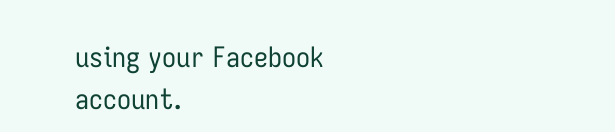using your Facebook account.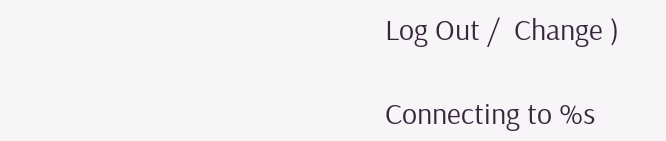Log Out /  Change )

Connecting to %s